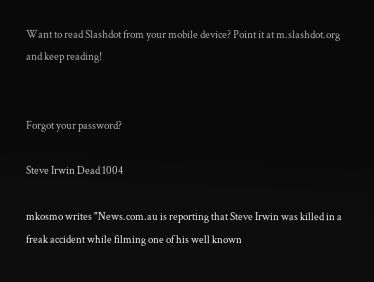Want to read Slashdot from your mobile device? Point it at m.slashdot.org and keep reading!


Forgot your password?

Steve Irwin Dead 1004

mkosmo writes "News.com.au is reporting that Steve Irwin was killed in a freak accident while filming one of his well known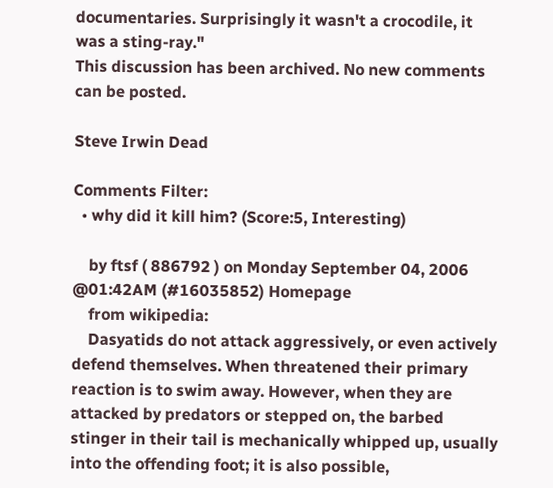documentaries. Surprisingly it wasn't a crocodile, it was a sting-ray."
This discussion has been archived. No new comments can be posted.

Steve Irwin Dead

Comments Filter:
  • why did it kill him? (Score:5, Interesting)

    by ftsf ( 886792 ) on Monday September 04, 2006 @01:42AM (#16035852) Homepage
    from wikipedia:
    Dasyatids do not attack aggressively, or even actively defend themselves. When threatened their primary reaction is to swim away. However, when they are attacked by predators or stepped on, the barbed stinger in their tail is mechanically whipped up, usually into the offending foot; it is also possible,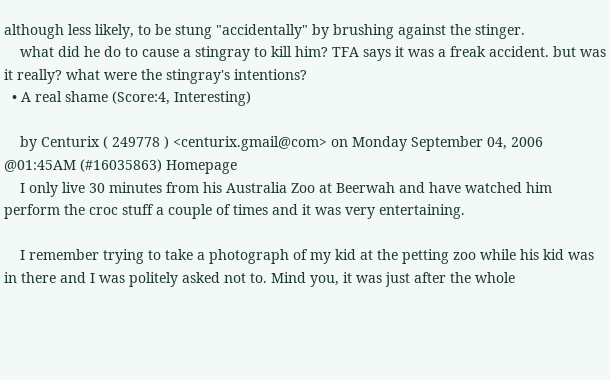although less likely, to be stung "accidentally" by brushing against the stinger.
    what did he do to cause a stingray to kill him? TFA says it was a freak accident. but was it really? what were the stingray's intentions?
  • A real shame (Score:4, Interesting)

    by Centurix ( 249778 ) <centurix.gmail@com> on Monday September 04, 2006 @01:45AM (#16035863) Homepage
    I only live 30 minutes from his Australia Zoo at Beerwah and have watched him perform the croc stuff a couple of times and it was very entertaining.

    I remember trying to take a photograph of my kid at the petting zoo while his kid was in there and I was politely asked not to. Mind you, it was just after the whole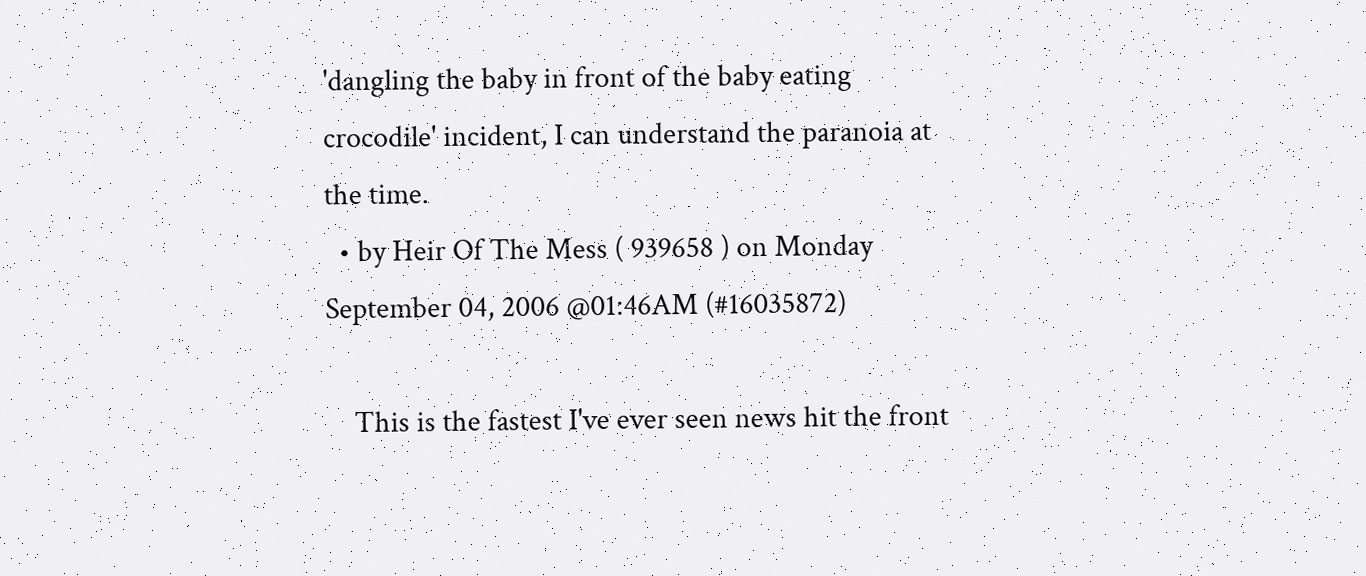'dangling the baby in front of the baby eating crocodile' incident, I can understand the paranoia at the time.
  • by Heir Of The Mess ( 939658 ) on Monday September 04, 2006 @01:46AM (#16035872)

    This is the fastest I've ever seen news hit the front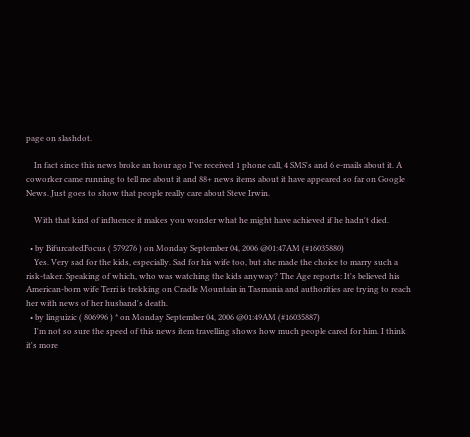page on slashdot.

    In fact since this news broke an hour ago I've received 1 phone call, 4 SMS's and 6 e-mails about it. A coworker came running to tell me about it and 88+ news items about it have appeared so far on Google News. Just goes to show that people really care about Steve Irwin.

    With that kind of influence it makes you wonder what he might have achieved if he hadn't died.

  • by BifurcatedFocus ( 579276 ) on Monday September 04, 2006 @01:47AM (#16035880)
    Yes. Very sad for the kids, especially. Sad for his wife too, but she made the choice to marry such a risk-taker. Speaking of which, who was watching the kids anyway? The Age reports: It's believed his American-born wife Terri is trekking on Cradle Mountain in Tasmania and authorities are trying to reach her with news of her husband's death.
  • by linguizic ( 806996 ) * on Monday September 04, 2006 @01:49AM (#16035887)
    I'm not so sure the speed of this news item travelling shows how much people cared for him. I think it's more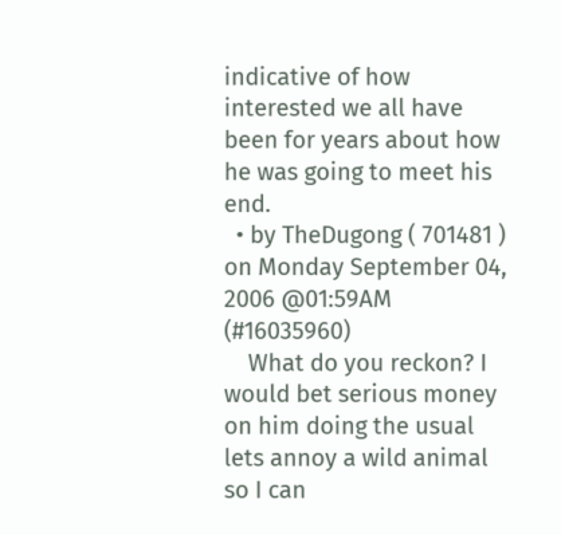indicative of how interested we all have been for years about how he was going to meet his end.
  • by TheDugong ( 701481 ) on Monday September 04, 2006 @01:59AM (#16035960)
    What do you reckon? I would bet serious money on him doing the usual lets annoy a wild animal so I can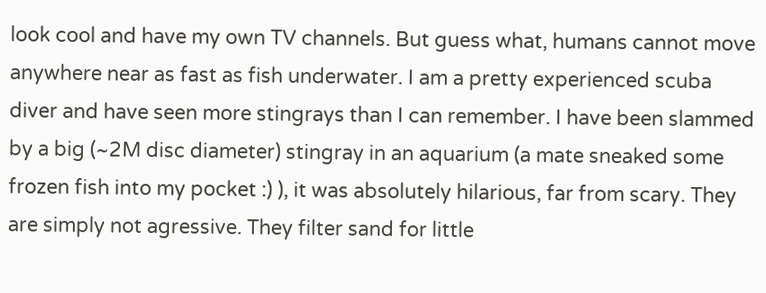look cool and have my own TV channels. But guess what, humans cannot move anywhere near as fast as fish underwater. I am a pretty experienced scuba diver and have seen more stingrays than I can remember. I have been slammed by a big (~2M disc diameter) stingray in an aquarium (a mate sneaked some frozen fish into my pocket :) ), it was absolutely hilarious, far from scary. They are simply not agressive. They filter sand for little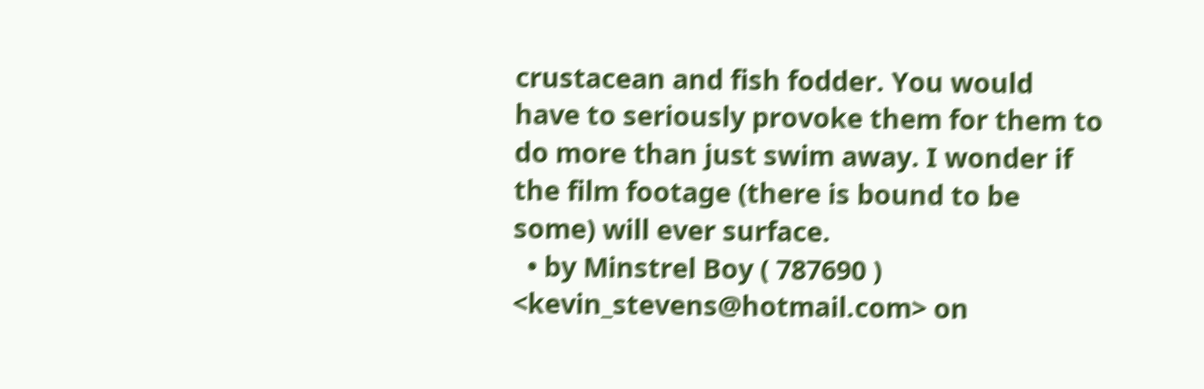crustacean and fish fodder. You would have to seriously provoke them for them to do more than just swim away. I wonder if the film footage (there is bound to be some) will ever surface.
  • by Minstrel Boy ( 787690 ) <kevin_stevens@hotmail.com> on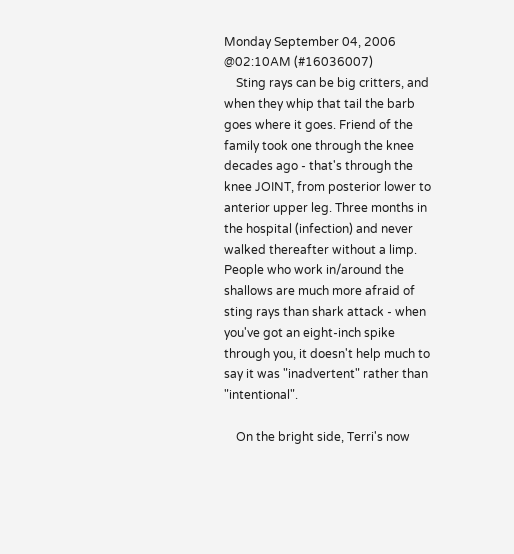Monday September 04, 2006 @02:10AM (#16036007)
    Sting rays can be big critters, and when they whip that tail the barb goes where it goes. Friend of the family took one through the knee decades ago - that's through the knee JOINT, from posterior lower to anterior upper leg. Three months in the hospital (infection) and never walked thereafter without a limp. People who work in/around the shallows are much more afraid of sting rays than shark attack - when you've got an eight-inch spike through you, it doesn't help much to say it was "inadvertent" rather than "intentional".

    On the bright side, Terri's now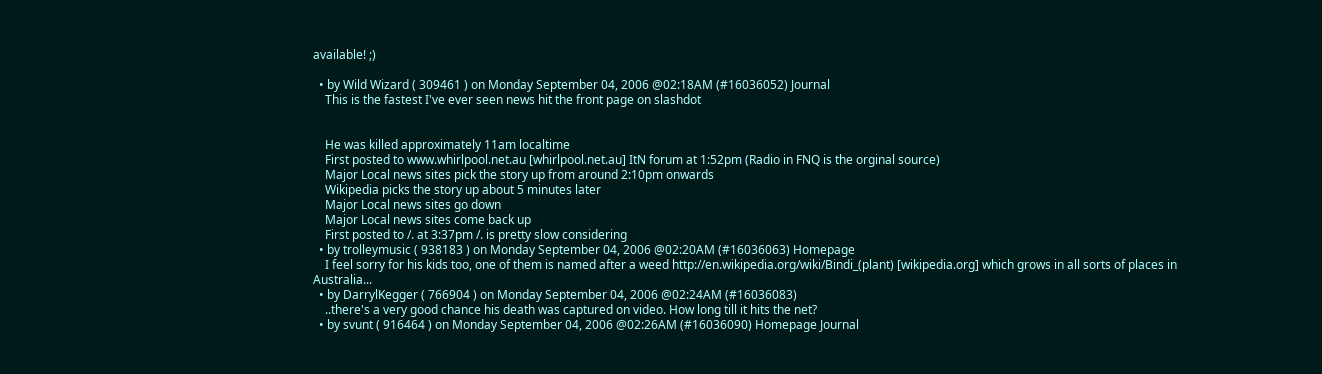available! ;)

  • by Wild Wizard ( 309461 ) on Monday September 04, 2006 @02:18AM (#16036052) Journal
    This is the fastest I've ever seen news hit the front page on slashdot


    He was killed approximately 11am localtime
    First posted to www.whirlpool.net.au [whirlpool.net.au] ItN forum at 1:52pm (Radio in FNQ is the orginal source)
    Major Local news sites pick the story up from around 2:10pm onwards
    Wikipedia picks the story up about 5 minutes later
    Major Local news sites go down
    Major Local news sites come back up
    First posted to /. at 3:37pm /. is pretty slow considering
  • by trolleymusic ( 938183 ) on Monday September 04, 2006 @02:20AM (#16036063) Homepage
    I feel sorry for his kids too, one of them is named after a weed http://en.wikipedia.org/wiki/Bindi_(plant) [wikipedia.org] which grows in all sorts of places in Australia...
  • by DarrylKegger ( 766904 ) on Monday September 04, 2006 @02:24AM (#16036083)
    ..there's a very good chance his death was captured on video. How long till it hits the net?
  • by svunt ( 916464 ) on Monday September 04, 2006 @02:26AM (#16036090) Homepage Journal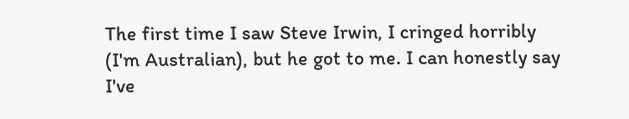The first time I saw Steve Irwin, I cringed horribly (I'm Australian), but he got to me. I can honestly say I've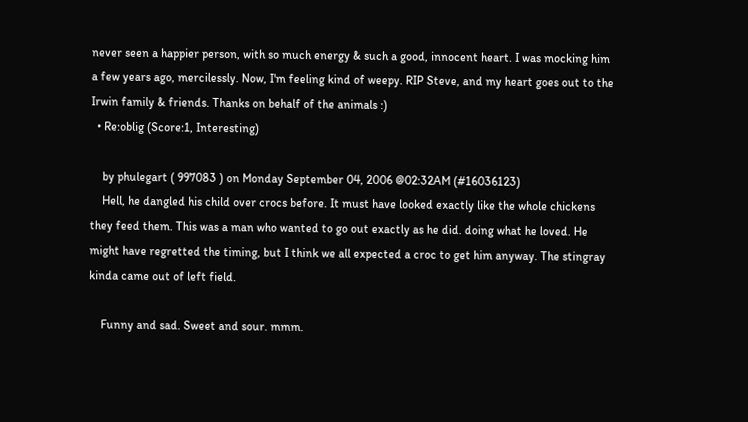never seen a happier person, with so much energy & such a good, innocent heart. I was mocking him a few years ago, mercilessly. Now, I'm feeling kind of weepy. RIP Steve, and my heart goes out to the Irwin family & friends. Thanks on behalf of the animals :)
  • Re:oblig (Score:1, Interesting)

    by phulegart ( 997083 ) on Monday September 04, 2006 @02:32AM (#16036123)
    Hell, he dangled his child over crocs before. It must have looked exactly like the whole chickens they feed them. This was a man who wanted to go out exactly as he did. doing what he loved. He might have regretted the timing, but I think we all expected a croc to get him anyway. The stingray kinda came out of left field.

    Funny and sad. Sweet and sour. mmm.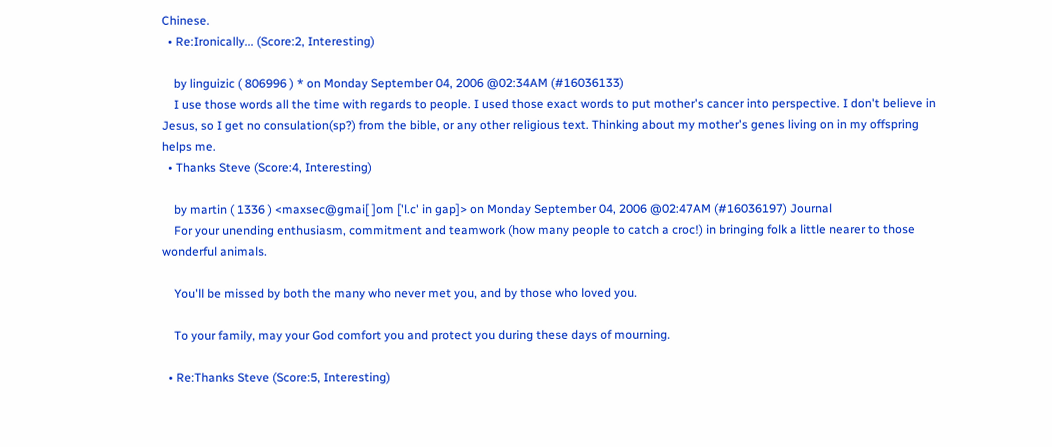Chinese.
  • Re:Ironically... (Score:2, Interesting)

    by linguizic ( 806996 ) * on Monday September 04, 2006 @02:34AM (#16036133)
    I use those words all the time with regards to people. I used those exact words to put mother's cancer into perspective. I don't believe in Jesus, so I get no consulation(sp?) from the bible, or any other religious text. Thinking about my mother's genes living on in my offspring helps me.
  • Thanks Steve (Score:4, Interesting)

    by martin ( 1336 ) <maxsec@gmai[ ]om ['l.c' in gap]> on Monday September 04, 2006 @02:47AM (#16036197) Journal
    For your unending enthusiasm, commitment and teamwork (how many people to catch a croc!) in bringing folk a little nearer to those wonderful animals.

    You'll be missed by both the many who never met you, and by those who loved you.

    To your family, may your God comfort you and protect you during these days of mourning.

  • Re:Thanks Steve (Score:5, Interesting)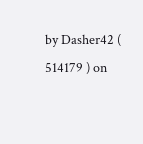by Dasher42 ( 514179 ) on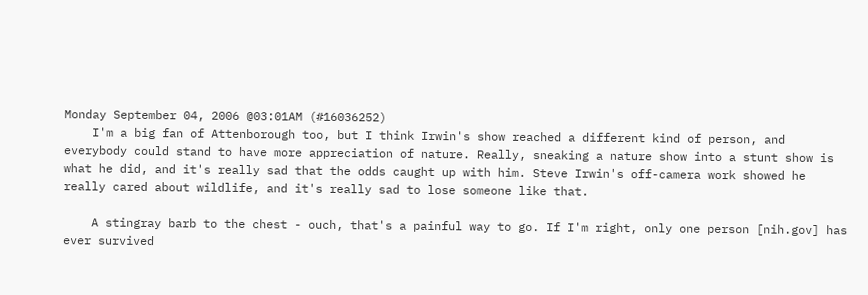Monday September 04, 2006 @03:01AM (#16036252)
    I'm a big fan of Attenborough too, but I think Irwin's show reached a different kind of person, and everybody could stand to have more appreciation of nature. Really, sneaking a nature show into a stunt show is what he did, and it's really sad that the odds caught up with him. Steve Irwin's off-camera work showed he really cared about wildlife, and it's really sad to lose someone like that.

    A stingray barb to the chest - ouch, that's a painful way to go. If I'm right, only one person [nih.gov] has ever survived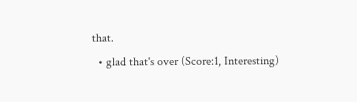that.
  • glad that's over (Score:1, Interesting)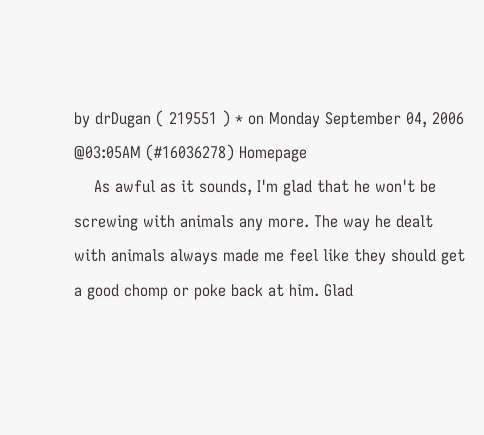by drDugan ( 219551 ) * on Monday September 04, 2006 @03:05AM (#16036278) Homepage
    As awful as it sounds, I'm glad that he won't be screwing with animals any more. The way he dealt with animals always made me feel like they should get a good chomp or poke back at him. Glad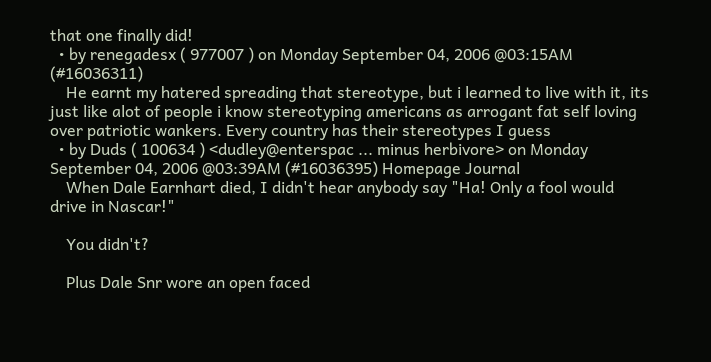that one finally did!
  • by renegadesx ( 977007 ) on Monday September 04, 2006 @03:15AM (#16036311)
    He earnt my hatered spreading that stereotype, but i learned to live with it, its just like alot of people i know stereotyping americans as arrogant fat self loving over patriotic wankers. Every country has their stereotypes I guess
  • by Duds ( 100634 ) <dudley@enterspac ... minus herbivore> on Monday September 04, 2006 @03:39AM (#16036395) Homepage Journal
    When Dale Earnhart died, I didn't hear anybody say "Ha! Only a fool would drive in Nascar!"

    You didn't?

    Plus Dale Snr wore an open faced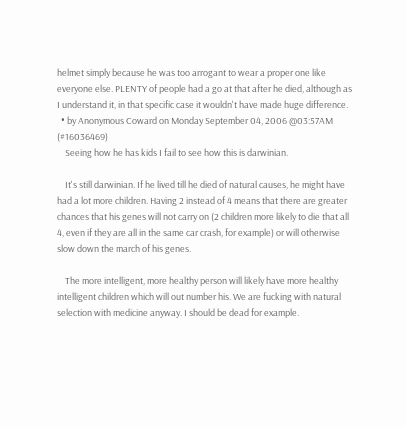helmet simply because he was too arrogant to wear a proper one like everyone else. PLENTY of people had a go at that after he died, although as I understand it, in that specific case it wouldn't have made huge difference.
  • by Anonymous Coward on Monday September 04, 2006 @03:57AM (#16036469)
    Seeing how he has kids I fail to see how this is darwinian.

    It's still darwinian. If he lived till he died of natural causes, he might have had a lot more children. Having 2 instead of 4 means that there are greater chances that his genes will not carry on (2 children more likely to die that all 4, even if they are all in the same car crash, for example) or will otherwise slow down the march of his genes.

    The more intelligent, more healthy person will likely have more healthy intelligent children which will out number his. We are fucking with natural selection with medicine anyway. I should be dead for example.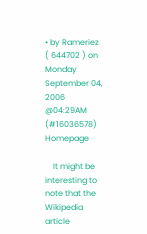• by Rameriez ( 644702 ) on Monday September 04, 2006 @04:29AM (#16036578) Homepage

    It might be interesting to note that the Wikipedia article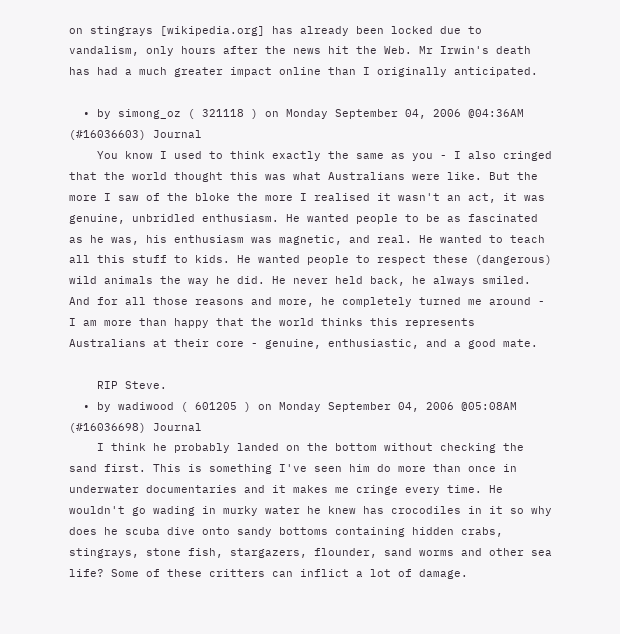on stingrays [wikipedia.org] has already been locked due to vandalism, only hours after the news hit the Web. Mr Irwin's death has had a much greater impact online than I originally anticipated.

  • by simong_oz ( 321118 ) on Monday September 04, 2006 @04:36AM (#16036603) Journal
    You know I used to think exactly the same as you - I also cringed that the world thought this was what Australians were like. But the more I saw of the bloke the more I realised it wasn't an act, it was genuine, unbridled enthusiasm. He wanted people to be as fascinated as he was, his enthusiasm was magnetic, and real. He wanted to teach all this stuff to kids. He wanted people to respect these (dangerous) wild animals the way he did. He never held back, he always smiled. And for all those reasons and more, he completely turned me around - I am more than happy that the world thinks this represents Australians at their core - genuine, enthusiastic, and a good mate.

    RIP Steve.
  • by wadiwood ( 601205 ) on Monday September 04, 2006 @05:08AM (#16036698) Journal
    I think he probably landed on the bottom without checking the sand first. This is something I've seen him do more than once in underwater documentaries and it makes me cringe every time. He wouldn't go wading in murky water he knew has crocodiles in it so why does he scuba dive onto sandy bottoms containing hidden crabs, stingrays, stone fish, stargazers, flounder, sand worms and other sea life? Some of these critters can inflict a lot of damage.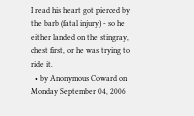I read his heart got pierced by the barb (fatal injury) - so he either landed on the stingray, chest first, or he was trying to ride it.
  • by Anonymous Coward on Monday September 04, 2006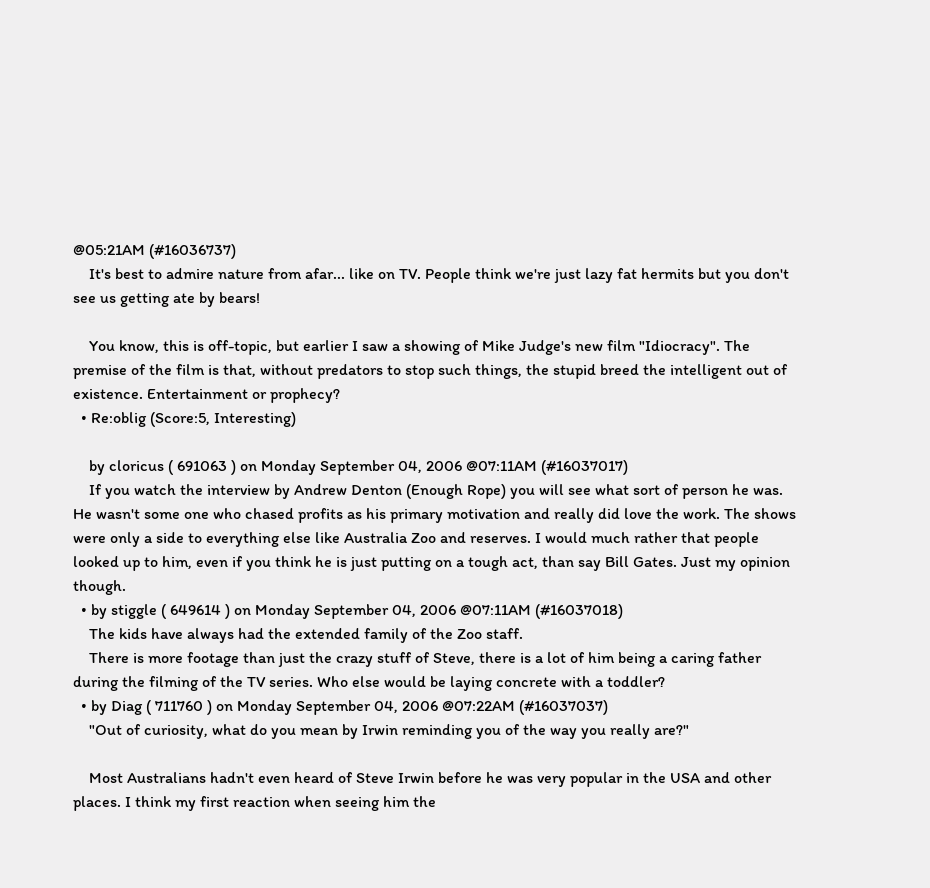@05:21AM (#16036737)
    It's best to admire nature from afar... like on TV. People think we're just lazy fat hermits but you don't see us getting ate by bears!

    You know, this is off-topic, but earlier I saw a showing of Mike Judge's new film "Idiocracy". The premise of the film is that, without predators to stop such things, the stupid breed the intelligent out of existence. Entertainment or prophecy?
  • Re:oblig (Score:5, Interesting)

    by cloricus ( 691063 ) on Monday September 04, 2006 @07:11AM (#16037017)
    If you watch the interview by Andrew Denton (Enough Rope) you will see what sort of person he was. He wasn't some one who chased profits as his primary motivation and really did love the work. The shows were only a side to everything else like Australia Zoo and reserves. I would much rather that people looked up to him, even if you think he is just putting on a tough act, than say Bill Gates. Just my opinion though.
  • by stiggle ( 649614 ) on Monday September 04, 2006 @07:11AM (#16037018)
    The kids have always had the extended family of the Zoo staff.
    There is more footage than just the crazy stuff of Steve, there is a lot of him being a caring father during the filming of the TV series. Who else would be laying concrete with a toddler?
  • by Diag ( 711760 ) on Monday September 04, 2006 @07:22AM (#16037037)
    "Out of curiosity, what do you mean by Irwin reminding you of the way you really are?"

    Most Australians hadn't even heard of Steve Irwin before he was very popular in the USA and other places. I think my first reaction when seeing him the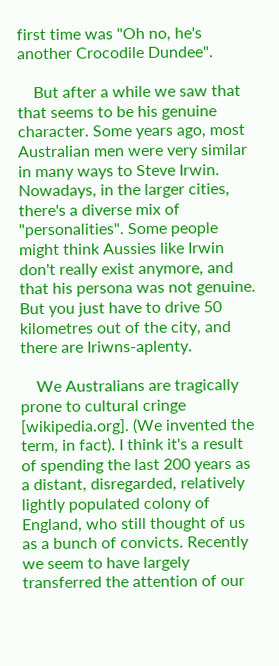first time was "Oh no, he's another Crocodile Dundee".

    But after a while we saw that that seems to be his genuine character. Some years ago, most Australian men were very similar in many ways to Steve Irwin. Nowadays, in the larger cities, there's a diverse mix of "personalities". Some people might think Aussies like Irwin don't really exist anymore, and that his persona was not genuine. But you just have to drive 50 kilometres out of the city, and there are Iriwns-aplenty.

    We Australians are tragically prone to cultural cringe [wikipedia.org]. (We invented the term, in fact). I think it's a result of spending the last 200 years as a distant, disregarded, relatively lightly populated colony of England, who still thought of us as a bunch of convicts. Recently we seem to have largely transferred the attention of our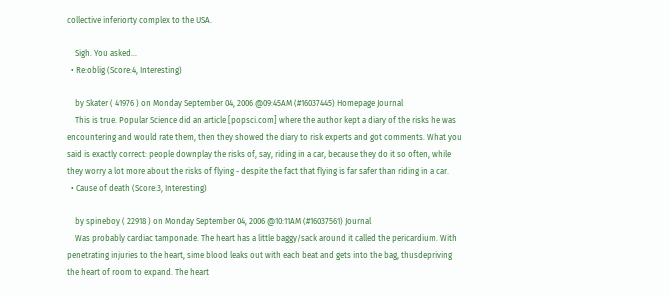collective inferiorty complex to the USA.

    Sigh. You asked...
  • Re:oblig (Score:4, Interesting)

    by Skater ( 41976 ) on Monday September 04, 2006 @09:45AM (#16037445) Homepage Journal
    This is true. Popular Science did an article [popsci.com] where the author kept a diary of the risks he was encountering and would rate them, then they showed the diary to risk experts and got comments. What you said is exactly correct: people downplay the risks of, say, riding in a car, because they do it so often, while they worry a lot more about the risks of flying - despite the fact that flying is far safer than riding in a car.
  • Cause of death (Score:3, Interesting)

    by spineboy ( 22918 ) on Monday September 04, 2006 @10:11AM (#16037561) Journal
    Was probably cardiac tamponade. The heart has a little baggy/sack around it called the pericardium. With penetrating injuries to the heart, sime blood leaks out with each beat and gets into the bag, thusdepriving the heart of room to expand. The heart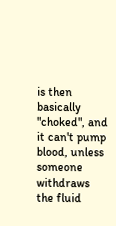is then basically "choked", and it can't pump blood, unless someone withdraws the fluid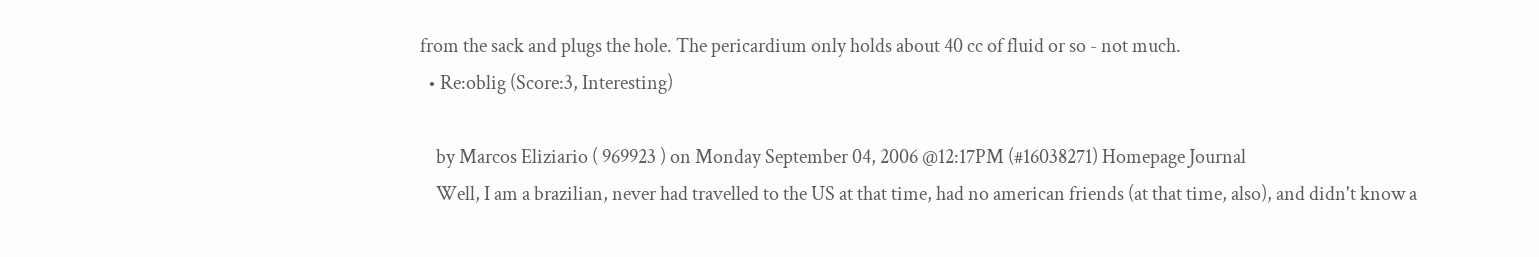from the sack and plugs the hole. The pericardium only holds about 40 cc of fluid or so - not much.
  • Re:oblig (Score:3, Interesting)

    by Marcos Eliziario ( 969923 ) on Monday September 04, 2006 @12:17PM (#16038271) Homepage Journal
    Well, I am a brazilian, never had travelled to the US at that time, had no american friends (at that time, also), and didn't know a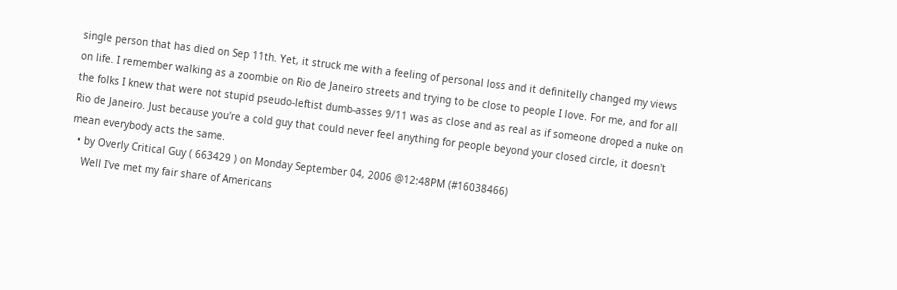single person that has died on Sep 11th. Yet, it struck me with a feeling of personal loss and it definitelly changed my views on life. I remember walking as a zoombie on Rio de Janeiro streets and trying to be close to people I love. For me, and for all the folks I knew that were not stupid pseudo-leftist dumb-asses 9/11 was as close and as real as if someone droped a nuke on Rio de Janeiro. Just because you're a cold guy that could never feel anything for people beyond your closed circle, it doesn't mean everybody acts the same.
  • by Overly Critical Guy ( 663429 ) on Monday September 04, 2006 @12:48PM (#16038466)
    Well I've met my fair share of Americans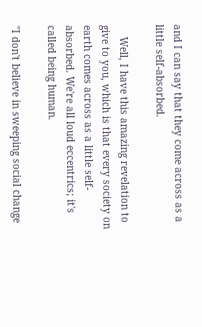and I can say that they come across as a little self-absorbed.

    Well, I have this amazing revelation to give to you, which is that every society on earth comes across as a little self-absorbed. We're all loud eccentrics; it's called being human.

"I don't believe in sweeping social change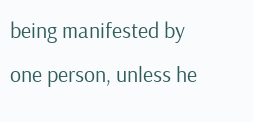being manifested by one person, unless he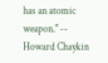has an atomic weapon." -- Howard Chaykin